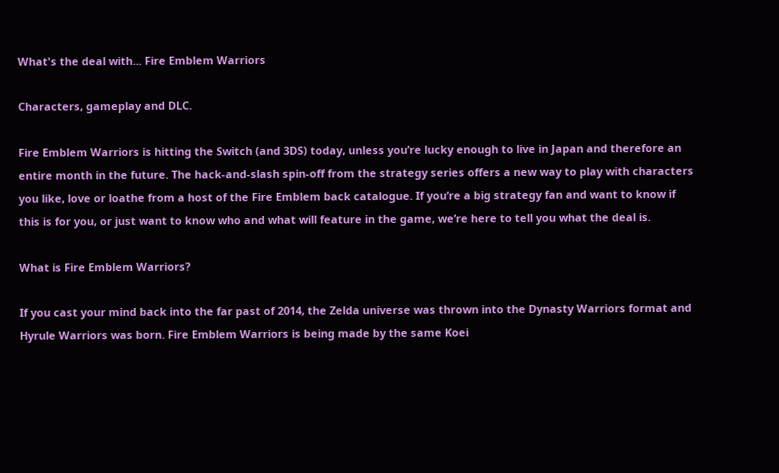What's the deal with... Fire Emblem Warriors

Characters, gameplay and DLC.

Fire Emblem Warriors is hitting the Switch (and 3DS) today, unless you’re lucky enough to live in Japan and therefore an entire month in the future. The hack-and-slash spin-off from the strategy series offers a new way to play with characters you like, love or loathe from a host of the Fire Emblem back catalogue. If you’re a big strategy fan and want to know if this is for you, or just want to know who and what will feature in the game, we’re here to tell you what the deal is.

What is Fire Emblem Warriors?

If you cast your mind back into the far past of 2014, the Zelda universe was thrown into the Dynasty Warriors format and Hyrule Warriors was born. Fire Emblem Warriors is being made by the same Koei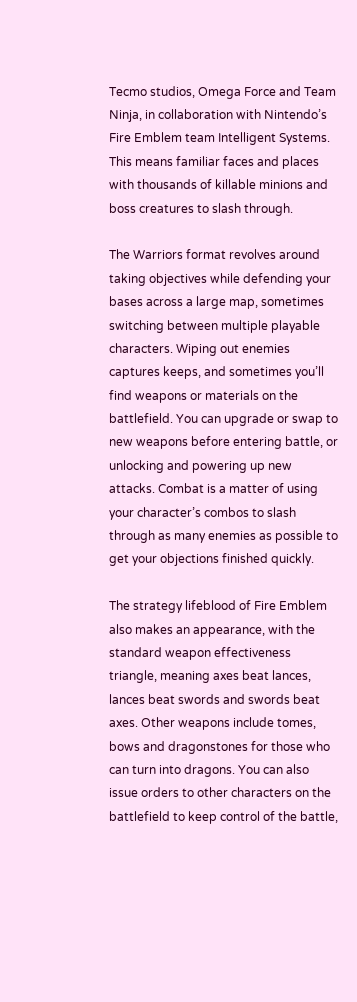Tecmo studios, Omega Force and Team Ninja, in collaboration with Nintendo’s Fire Emblem team Intelligent Systems. This means familiar faces and places with thousands of killable minions and boss creatures to slash through.

The Warriors format revolves around taking objectives while defending your bases across a large map, sometimes switching between multiple playable characters. Wiping out enemies captures keeps, and sometimes you’ll find weapons or materials on the battlefield. You can upgrade or swap to new weapons before entering battle, or unlocking and powering up new attacks. Combat is a matter of using your character’s combos to slash through as many enemies as possible to get your objections finished quickly.

The strategy lifeblood of Fire Emblem also makes an appearance, with the standard weapon effectiveness triangle, meaning axes beat lances, lances beat swords and swords beat axes. Other weapons include tomes, bows and dragonstones for those who can turn into dragons. You can also issue orders to other characters on the battlefield to keep control of the battle,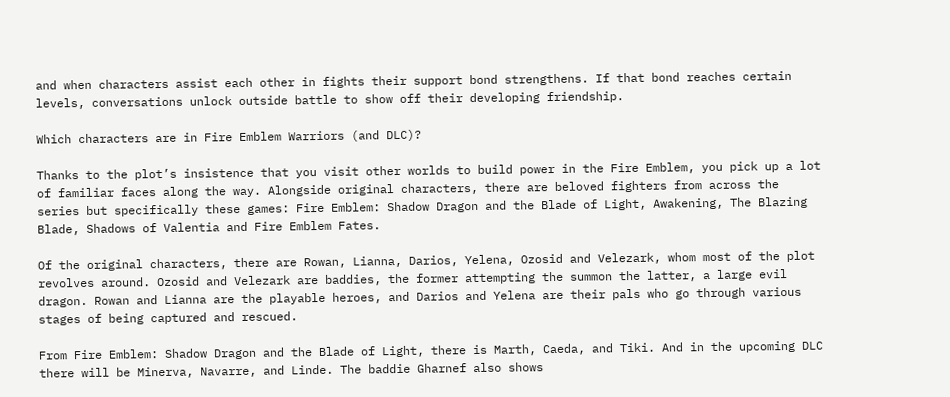and when characters assist each other in fights their support bond strengthens. If that bond reaches certain levels, conversations unlock outside battle to show off their developing friendship.

Which characters are in Fire Emblem Warriors (and DLC)?

Thanks to the plot’s insistence that you visit other worlds to build power in the Fire Emblem, you pick up a lot of familiar faces along the way. Alongside original characters, there are beloved fighters from across the series but specifically these games: Fire Emblem: Shadow Dragon and the Blade of Light, Awakening, The Blazing Blade, Shadows of Valentia and Fire Emblem Fates.

Of the original characters, there are Rowan, Lianna, Darios, Yelena, Ozosid and Velezark, whom most of the plot revolves around. Ozosid and Velezark are baddies, the former attempting the summon the latter, a large evil dragon. Rowan and Lianna are the playable heroes, and Darios and Yelena are their pals who go through various stages of being captured and rescued.

From Fire Emblem: Shadow Dragon and the Blade of Light, there is Marth, Caeda, and Tiki. And in the upcoming DLC there will be Minerva, Navarre, and Linde. The baddie Gharnef also shows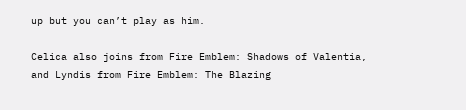up but you can’t play as him.

Celica also joins from Fire Emblem: Shadows of Valentia, and Lyndis from Fire Emblem: The Blazing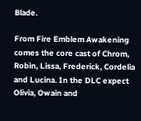Blade.

From Fire Emblem Awakening comes the core cast of Chrom, Robin, Lissa, Frederick, Cordelia and Lucina. In the DLC expect Olivia, Owain and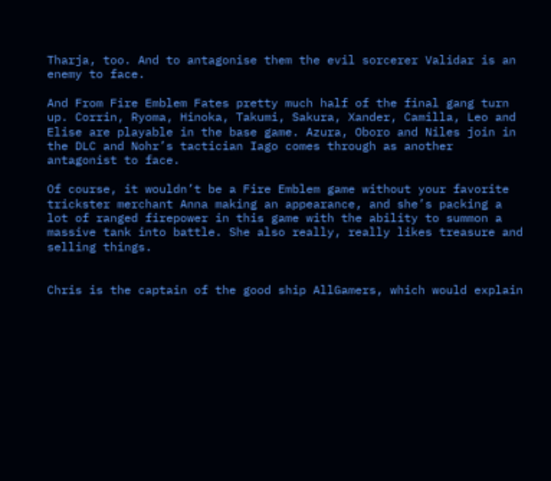Tharja, too. And to antagonise them the evil sorcerer Validar is an enemy to face.

And From Fire Emblem Fates pretty much half of the final gang turn up. Corrin, Ryoma, Hinoka, Takumi, Sakura, Xander, Camilla, Leo and Elise are playable in the base game. Azura, Oboro and Niles join in the DLC and Nohr’s tactician Iago comes through as another antagonist to face.

Of course, it wouldn’t be a Fire Emblem game without your favorite trickster merchant Anna making an appearance, and she’s packing a lot of ranged firepower in this game with the ability to summon a massive tank into battle. She also really, really likes treasure and selling things.


Chris is the captain of the good ship AllGamers, which would explain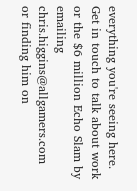everything you're seeing here. Get in touch to talk about work or the $6 million Echo Slam by emailing chris.higgins@allgamers.com or finding him on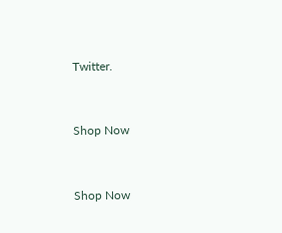Twitter.


Shop Now


Shop Now